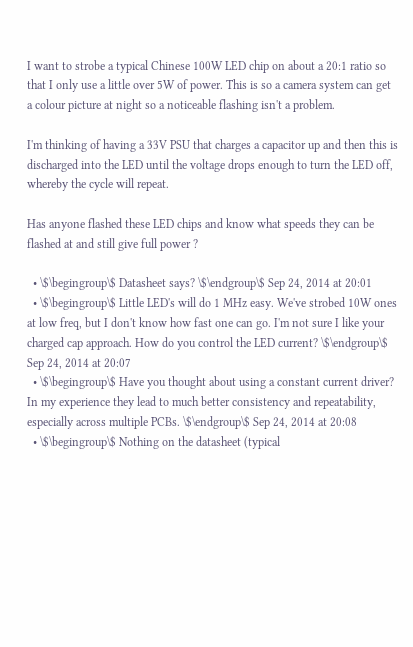I want to strobe a typical Chinese 100W LED chip on about a 20:1 ratio so that I only use a little over 5W of power. This is so a camera system can get a colour picture at night so a noticeable flashing isn't a problem.

I'm thinking of having a 33V PSU that charges a capacitor up and then this is discharged into the LED until the voltage drops enough to turn the LED off, whereby the cycle will repeat.

Has anyone flashed these LED chips and know what speeds they can be flashed at and still give full power ?

  • \$\begingroup\$ Datasheet says? \$\endgroup\$ Sep 24, 2014 at 20:01
  • \$\begingroup\$ Little LED's will do 1 MHz easy. We've strobed 10W ones at low freq, but I don't know how fast one can go. I'm not sure I like your charged cap approach. How do you control the LED current? \$\endgroup\$ Sep 24, 2014 at 20:07
  • \$\begingroup\$ Have you thought about using a constant current driver? In my experience they lead to much better consistency and repeatability, especially across multiple PCBs. \$\endgroup\$ Sep 24, 2014 at 20:08
  • \$\begingroup\$ Nothing on the datasheet (typical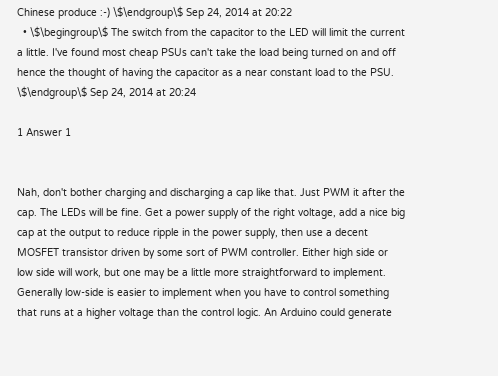Chinese produce :-) \$\endgroup\$ Sep 24, 2014 at 20:22
  • \$\begingroup\$ The switch from the capacitor to the LED will limit the current a little. I've found most cheap PSUs can't take the load being turned on and off hence the thought of having the capacitor as a near constant load to the PSU. \$\endgroup\$ Sep 24, 2014 at 20:24

1 Answer 1


Nah, don't bother charging and discharging a cap like that. Just PWM it after the cap. The LEDs will be fine. Get a power supply of the right voltage, add a nice big cap at the output to reduce ripple in the power supply, then use a decent MOSFET transistor driven by some sort of PWM controller. Either high side or low side will work, but one may be a little more straightforward to implement. Generally low-side is easier to implement when you have to control something that runs at a higher voltage than the control logic. An Arduino could generate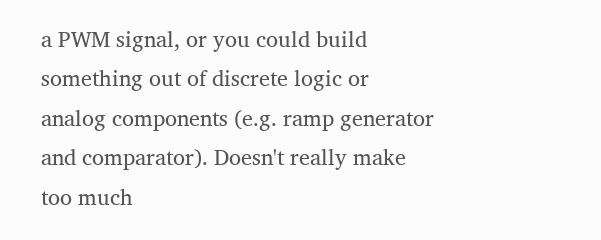a PWM signal, or you could build something out of discrete logic or analog components (e.g. ramp generator and comparator). Doesn't really make too much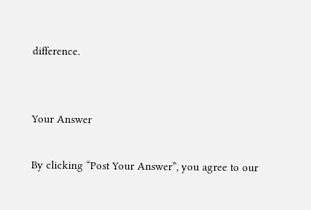difference.


Your Answer

By clicking “Post Your Answer”, you agree to our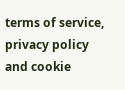terms of service, privacy policy and cookie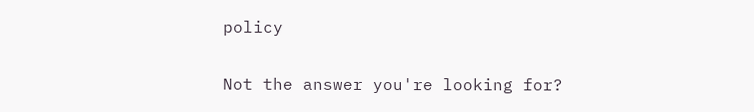policy

Not the answer you're looking for?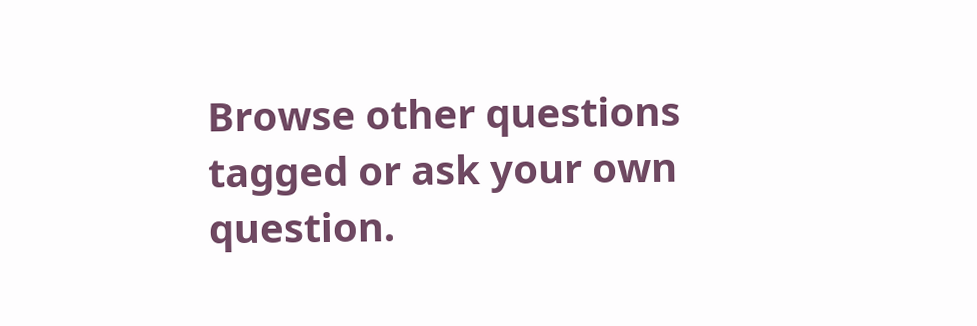Browse other questions tagged or ask your own question.